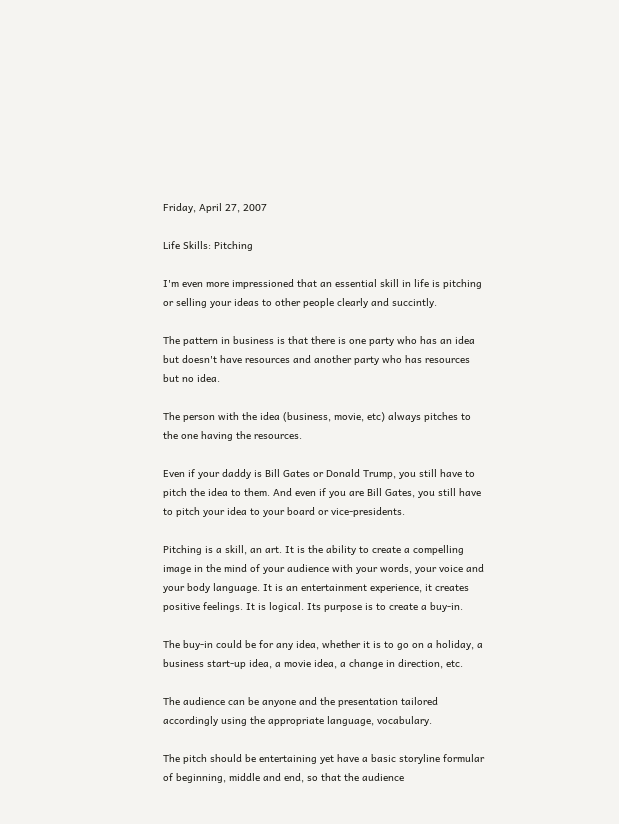Friday, April 27, 2007

Life Skills: Pitching

I'm even more impressioned that an essential skill in life is pitching or selling your ideas to other people clearly and succintly.

The pattern in business is that there is one party who has an idea but doesn't have resources and another party who has resources but no idea.

The person with the idea (business, movie, etc) always pitches to the one having the resources.

Even if your daddy is Bill Gates or Donald Trump, you still have to pitch the idea to them. And even if you are Bill Gates, you still have to pitch your idea to your board or vice-presidents.

Pitching is a skill, an art. It is the ability to create a compelling image in the mind of your audience with your words, your voice and your body language. It is an entertainment experience, it creates positive feelings. It is logical. Its purpose is to create a buy-in.

The buy-in could be for any idea, whether it is to go on a holiday, a business start-up idea, a movie idea, a change in direction, etc.

The audience can be anyone and the presentation tailored accordingly using the appropriate language, vocabulary.

The pitch should be entertaining yet have a basic storyline formular of beginning, middle and end, so that the audience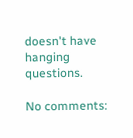doesn't have hanging questions.

No comments: